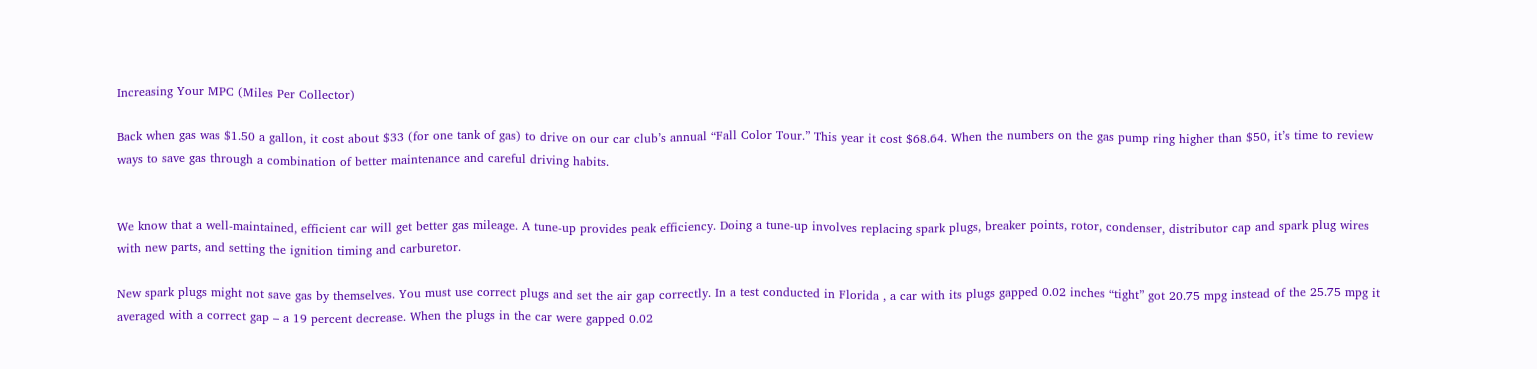Increasing Your MPC (Miles Per Collector)

Back when gas was $1.50 a gallon, it cost about $33 (for one tank of gas) to drive on our car club’s annual “Fall Color Tour.” This year it cost $68.64. When the numbers on the gas pump ring higher than $50, it’s time to review ways to save gas through a combination of better maintenance and careful driving habits.


We know that a well-maintained, efficient car will get better gas mileage. A tune-up provides peak efficiency. Doing a tune-up involves replacing spark plugs, breaker points, rotor, condenser, distributor cap and spark plug wires with new parts, and setting the ignition timing and carburetor.

New spark plugs might not save gas by themselves. You must use correct plugs and set the air gap correctly. In a test conducted in Florida , a car with its plugs gapped 0.02 inches “tight” got 20.75 mpg instead of the 25.75 mpg it averaged with a correct gap – a 19 percent decrease. When the plugs in the car were gapped 0.02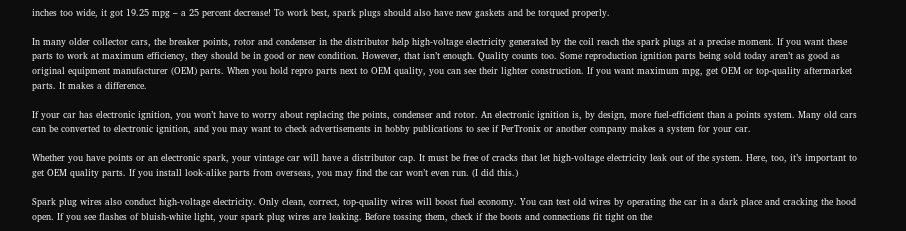inches too wide, it got 19.25 mpg – a 25 percent decrease! To work best, spark plugs should also have new gaskets and be torqued properly.

In many older collector cars, the breaker points, rotor and condenser in the distributor help high-voltage electricity generated by the coil reach the spark plugs at a precise moment. If you want these parts to work at maximum efficiency, they should be in good or new condition. However, that isn’t enough. Quality counts too. Some reproduction ignition parts being sold today aren’t as good as original equipment manufacturer (OEM) parts. When you hold repro parts next to OEM quality, you can see their lighter construction. If you want maximum mpg, get OEM or top-quality aftermarket parts. It makes a difference.

If your car has electronic ignition, you won’t have to worry about replacing the points, condenser and rotor. An electronic ignition is, by design, more fuel-efficient than a points system. Many old cars can be converted to electronic ignition, and you may want to check advertisements in hobby publications to see if PerTronix or another company makes a system for your car.

Whether you have points or an electronic spark, your vintage car will have a distributor cap. It must be free of cracks that let high-voltage electricity leak out of the system. Here, too, it’s important to get OEM quality parts. If you install look-alike parts from overseas, you may find the car won’t even run. (I did this.)

Spark plug wires also conduct high-voltage electricity. Only clean, correct, top-quality wires will boost fuel economy. You can test old wires by operating the car in a dark place and cracking the hood open. If you see flashes of bluish-white light, your spark plug wires are leaking. Before tossing them, check if the boots and connections fit tight on the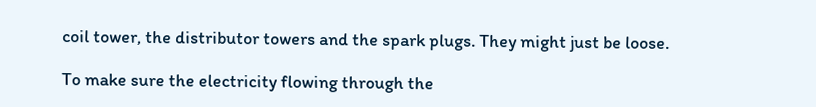coil tower, the distributor towers and the spark plugs. They might just be loose.

To make sure the electricity flowing through the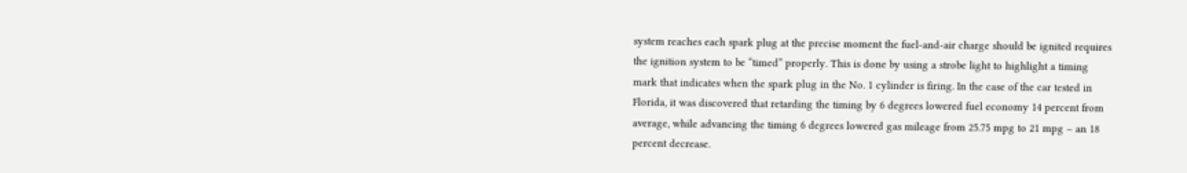system reaches each spark plug at the precise moment the fuel-and-air charge should be ignited requires the ignition system to be “timed” properly. This is done by using a strobe light to highlight a timing mark that indicates when the spark plug in the No. 1 cylinder is firing. In the case of the car tested in Florida, it was discovered that retarding the timing by 6 degrees lowered fuel economy 14 percent from average, while advancing the timing 6 degrees lowered gas mileage from 25.75 mpg to 21 mpg – an 18 percent decrease.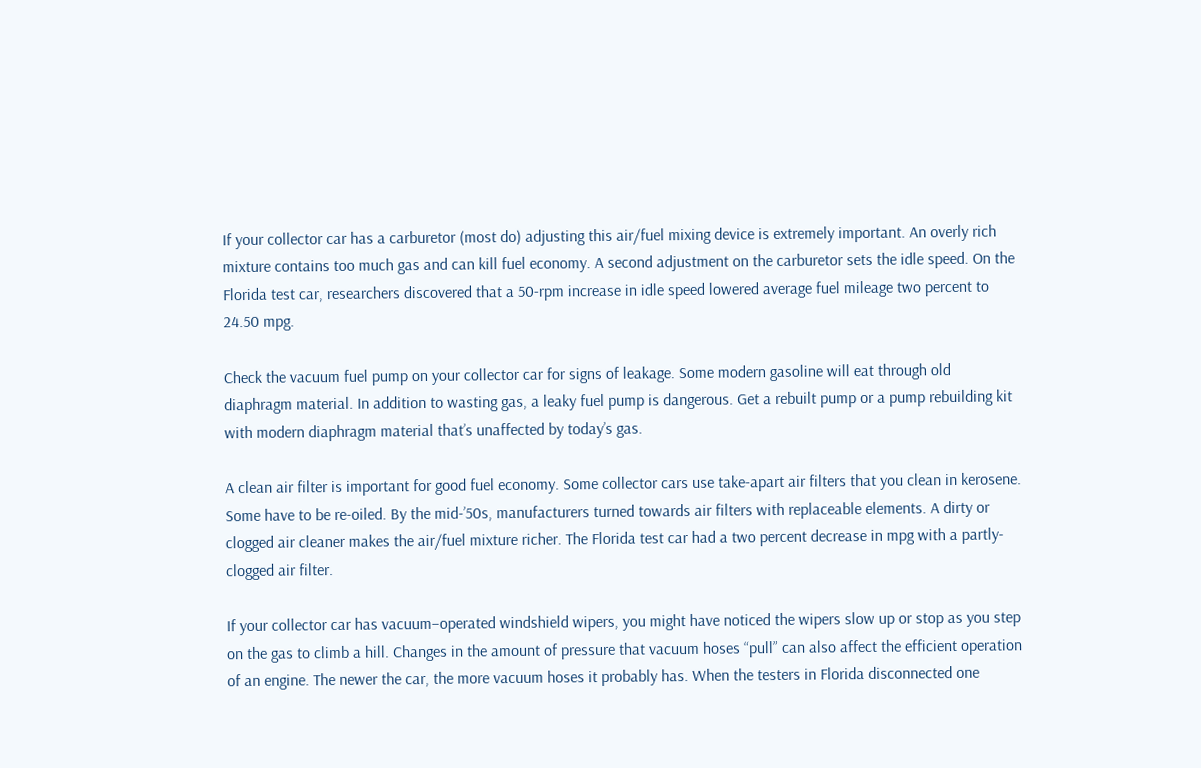If your collector car has a carburetor (most do) adjusting this air/fuel mixing device is extremely important. An overly rich mixture contains too much gas and can kill fuel economy. A second adjustment on the carburetor sets the idle speed. On the Florida test car, researchers discovered that a 50-rpm increase in idle speed lowered average fuel mileage two percent to 24.50 mpg.

Check the vacuum fuel pump on your collector car for signs of leakage. Some modern gasoline will eat through old diaphragm material. In addition to wasting gas, a leaky fuel pump is dangerous. Get a rebuilt pump or a pump rebuilding kit with modern diaphragm material that’s unaffected by today’s gas.

A clean air filter is important for good fuel economy. Some collector cars use take-apart air filters that you clean in kerosene. Some have to be re-oiled. By the mid-’50s, manufacturers turned towards air filters with replaceable elements. A dirty or clogged air cleaner makes the air/fuel mixture richer. The Florida test car had a two percent decrease in mpg with a partly-clogged air filter.

If your collector car has vacuum–operated windshield wipers, you might have noticed the wipers slow up or stop as you step on the gas to climb a hill. Changes in the amount of pressure that vacuum hoses “pull” can also affect the efficient operation of an engine. The newer the car, the more vacuum hoses it probably has. When the testers in Florida disconnected one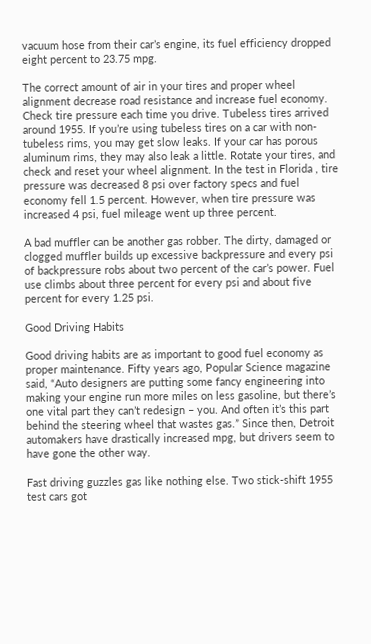vacuum hose from their car’s engine, its fuel efficiency dropped eight percent to 23.75 mpg.

The correct amount of air in your tires and proper wheel alignment decrease road resistance and increase fuel economy. Check tire pressure each time you drive. Tubeless tires arrived around 1955. If you’re using tubeless tires on a car with non-tubeless rims, you may get slow leaks. If your car has porous aluminum rims, they may also leak a little. Rotate your tires, and check and reset your wheel alignment. In the test in Florida , tire pressure was decreased 8 psi over factory specs and fuel economy fell 1.5 percent. However, when tire pressure was increased 4 psi, fuel mileage went up three percent.

A bad muffler can be another gas robber. The dirty, damaged or clogged muffler builds up excessive backpressure and every psi of backpressure robs about two percent of the car’s power. Fuel use climbs about three percent for every psi and about five percent for every 1.25 psi.

Good Driving Habits

Good driving habits are as important to good fuel economy as proper maintenance. Fifty years ago, Popular Science magazine said, “Auto designers are putting some fancy engineering into making your engine run more miles on less gasoline, but there’s one vital part they can’t redesign – you. And often it’s this part behind the steering wheel that wastes gas.” Since then, Detroit automakers have drastically increased mpg, but drivers seem to have gone the other way.

Fast driving guzzles gas like nothing else. Two stick-shift 1955 test cars got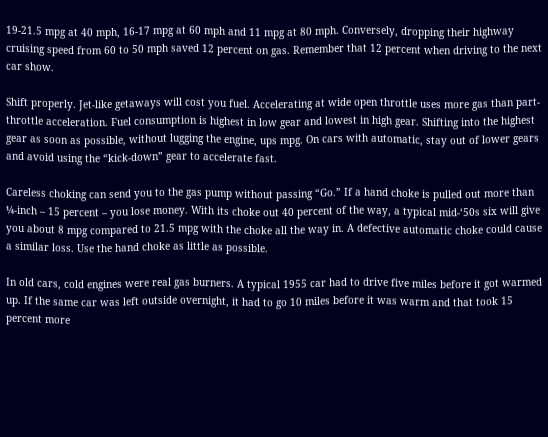19-21.5 mpg at 40 mph, 16-17 mpg at 60 mph and 11 mpg at 80 mph. Conversely, dropping their highway cruising speed from 60 to 50 mph saved 12 percent on gas. Remember that 12 percent when driving to the next car show.

Shift properly. Jet-like getaways will cost you fuel. Accelerating at wide open throttle uses more gas than part-throttle acceleration. Fuel consumption is highest in low gear and lowest in high gear. Shifting into the highest gear as soon as possible, without lugging the engine, ups mpg. On cars with automatic, stay out of lower gears and avoid using the “kick-down” gear to accelerate fast.

Careless choking can send you to the gas pump without passing “Go.” If a hand choke is pulled out more than ¼-inch – 15 percent – you lose money. With its choke out 40 percent of the way, a typical mid-‘50s six will give you about 8 mpg compared to 21.5 mpg with the choke all the way in. A defective automatic choke could cause a similar loss. Use the hand choke as little as possible.

In old cars, cold engines were real gas burners. A typical 1955 car had to drive five miles before it got warmed up. If the same car was left outside overnight, it had to go 10 miles before it was warm and that took 15 percent more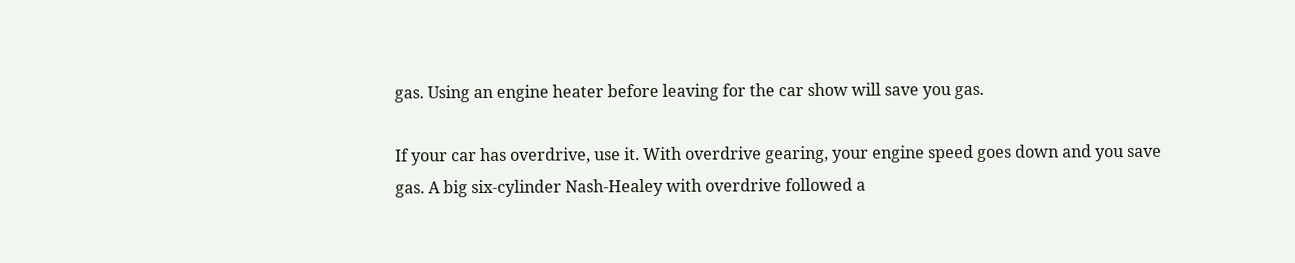gas. Using an engine heater before leaving for the car show will save you gas.

If your car has overdrive, use it. With overdrive gearing, your engine speed goes down and you save gas. A big six-cylinder Nash-Healey with overdrive followed a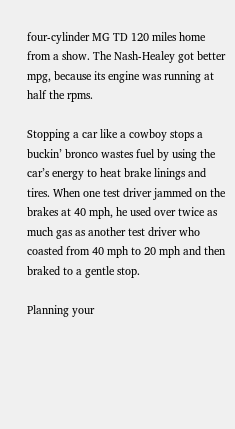four-cylinder MG TD 120 miles home from a show. The Nash-Healey got better mpg, because its engine was running at half the rpms.

Stopping a car like a cowboy stops a buckin’ bronco wastes fuel by using the car’s energy to heat brake linings and tires. When one test driver jammed on the brakes at 40 mph, he used over twice as much gas as another test driver who coasted from 40 mph to 20 mph and then braked to a gentle stop.

Planning your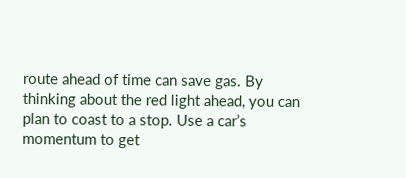route ahead of time can save gas. By thinking about the red light ahead, you can plan to coast to a stop. Use a car’s momentum to get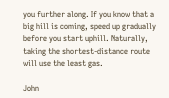you further along. If you know that a big hill is coming, speed up gradually before you start uphill. Naturally, taking the shortest-distance route will use the least gas.

John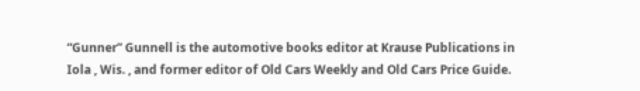“Gunner” Gunnell is the automotive books editor at Krause Publications in Iola , Wis. , and former editor of Old Cars Weekly and Old Cars Price Guide.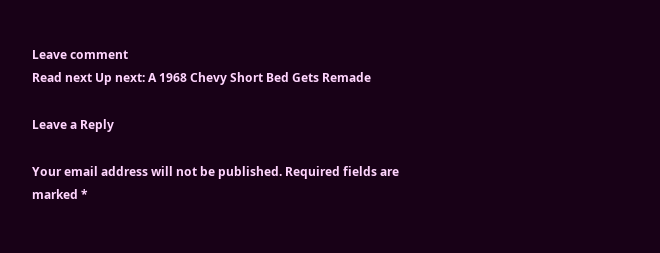Leave comment
Read next Up next: A 1968 Chevy Short Bed Gets Remade

Leave a Reply

Your email address will not be published. Required fields are marked *